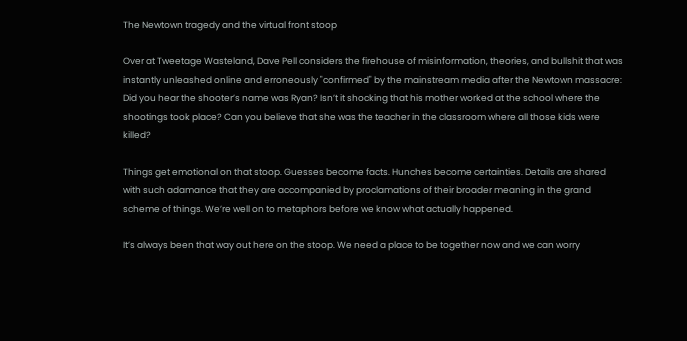The Newtown tragedy and the virtual front stoop

Over at Tweetage Wasteland, Dave Pell considers the firehouse of misinformation, theories, and bullshit that was instantly unleashed online and erroneously "confirmed" by the mainstream media after the Newtown massacre:
Did you hear the shooter’s name was Ryan? Isn’t it shocking that his mother worked at the school where the shootings took place? Can you believe that she was the teacher in the classroom where all those kids were killed?

Things get emotional on that stoop. Guesses become facts. Hunches become certainties. Details are shared with such adamance that they are accompanied by proclamations of their broader meaning in the grand scheme of things. We’re well on to metaphors before we know what actually happened.

It’s always been that way out here on the stoop. We need a place to be together now and we can worry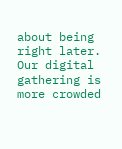about being right later. Our digital gathering is more crowded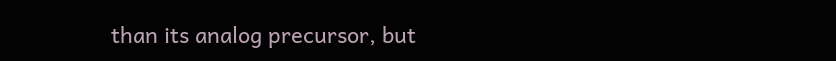than its analog precursor, but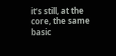it’s still, at the core, the same basic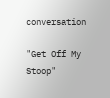conversation

"Get Off My Stoop"